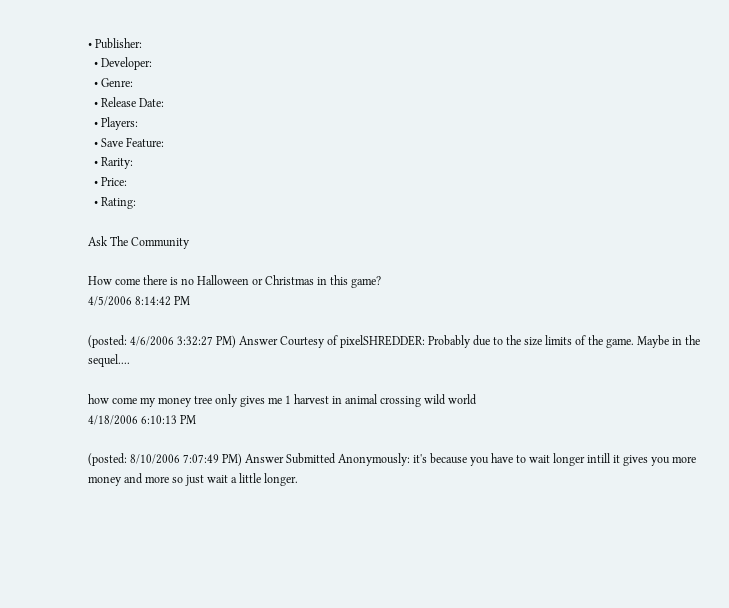• Publisher:
  • Developer:
  • Genre:
  • Release Date:
  • Players:
  • Save Feature:
  • Rarity:
  • Price:
  • Rating:

Ask The Community

How come there is no Halloween or Christmas in this game?
4/5/2006 8:14:42 PM

(posted: 4/6/2006 3:32:27 PM) Answer Courtesy of pixelSHREDDER: Probably due to the size limits of the game. Maybe in the sequel....

how come my money tree only gives me 1 harvest in animal crossing wild world
4/18/2006 6:10:13 PM

(posted: 8/10/2006 7:07:49 PM) Answer Submitted Anonymously: it's because you have to wait longer intill it gives you more money and more so just wait a little longer.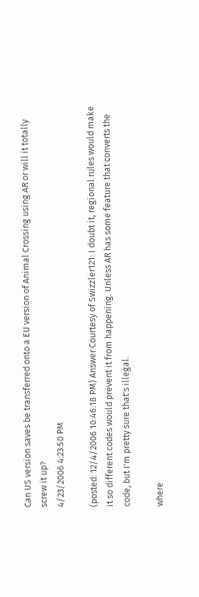Can US version saves be transferred onto a EU version of Animal Crossing using AR or will it totally screw it up?
4/23/2006 4:23:50 PM

(posted: 12/4/2006 10:46:18 PM) Answer Courtesy of Swizzler121: I doubt it, regional rules would make it so different codes would prevent it from happening. Unless AR has some feature that converts the code, but I'm pretty sure that's illegal.

where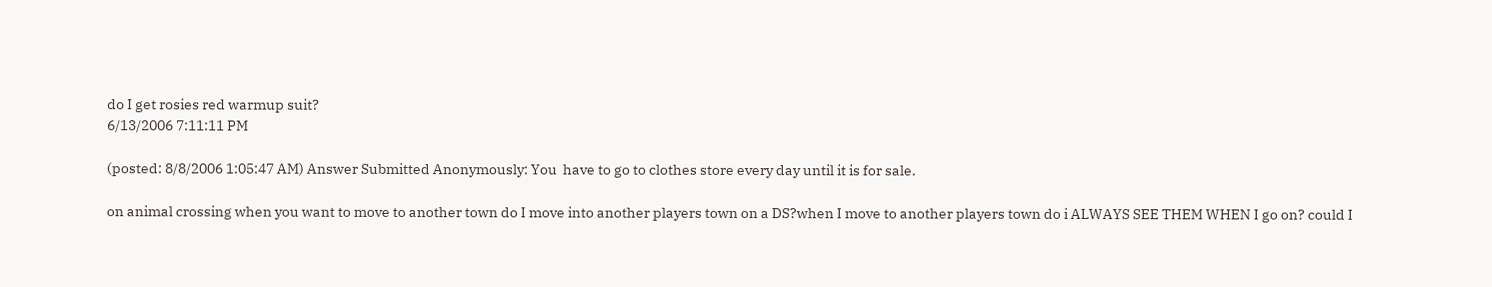do I get rosies red warmup suit?
6/13/2006 7:11:11 PM

(posted: 8/8/2006 1:05:47 AM) Answer Submitted Anonymously: You  have to go to clothes store every day until it is for sale.

on animal crossing when you want to move to another town do I move into another players town on a DS?when I move to another players town do i ALWAYS SEE THEM WHEN I go on? could I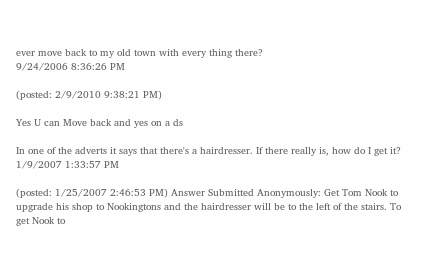ever move back to my old town with every thing there?
9/24/2006 8:36:26 PM

(posted: 2/9/2010 9:38:21 PM)

Yes U can Move back and yes on a ds

In one of the adverts it says that there's a hairdresser. If there really is, how do I get it?
1/9/2007 1:33:57 PM

(posted: 1/25/2007 2:46:53 PM) Answer Submitted Anonymously: Get Tom Nook to upgrade his shop to Nookingtons and the hairdresser will be to the left of the stairs. To get Nook to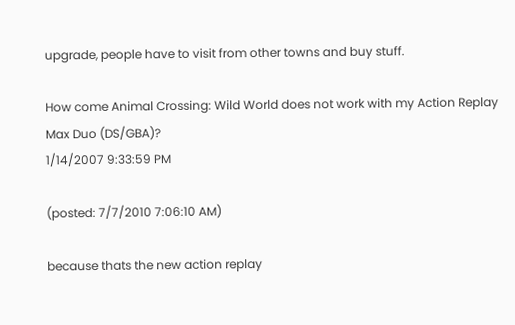upgrade, people have to visit from other towns and buy stuff.

How come Animal Crossing: Wild World does not work with my Action Replay Max Duo (DS/GBA)?
1/14/2007 9:33:59 PM

(posted: 7/7/2010 7:06:10 AM)

because thats the new action replay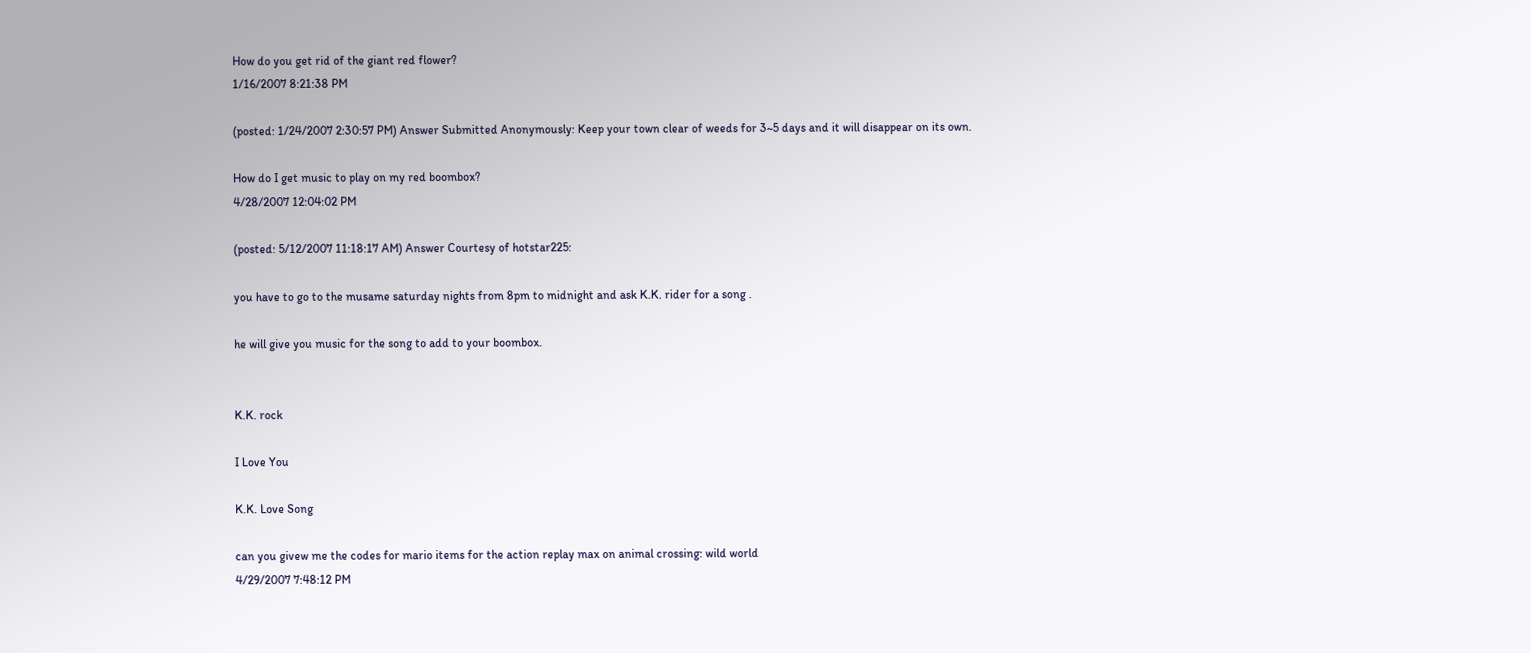How do you get rid of the giant red flower?
1/16/2007 8:21:38 PM

(posted: 1/24/2007 2:30:57 PM) Answer Submitted Anonymously: Keep your town clear of weeds for 3~5 days and it will disappear on its own.

How do I get music to play on my red boombox?
4/28/2007 12:04:02 PM

(posted: 5/12/2007 11:18:17 AM) Answer Courtesy of hotstar225:

you have to go to the musame saturday nights from 8pm to midnight and ask K.K. rider for a song .

he will give you music for the song to add to your boombox.


K.K. rock

I Love You

K.K. Love Song

can you givew me the codes for mario items for the action replay max on animal crossing: wild world
4/29/2007 7:48:12 PM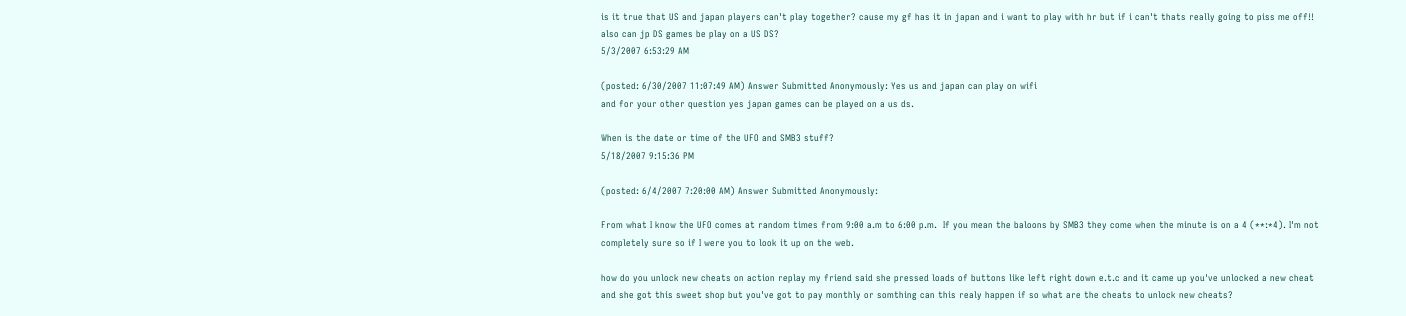is it true that US and japan players can't play together? cause my gf has it in japan and i want to play with hr but if i can't thats really going to piss me off!! also can jp DS games be play on a US DS?
5/3/2007 6:53:29 AM

(posted: 6/30/2007 11:07:49 AM) Answer Submitted Anonymously: Yes us and japan can play on wifi
and for your other question yes japan games can be played on a us ds.

When is the date or time of the UFO and SMB3 stuff?
5/18/2007 9:15:36 PM

(posted: 6/4/2007 7:20:00 AM) Answer Submitted Anonymously:

From what I know the UFO comes at random times from 9:00 a.m to 6:00 p.m.  If you mean the baloons by SMB3 they come when the minute is on a 4 (**:*4). I'm not completely sure so if I were you to look it up on the web.

how do you unlock new cheats on action replay my friend said she pressed loads of buttons like left right down e.t.c and it came up you've unlocked a new cheat and she got this sweet shop but you've got to pay monthly or somthing can this realy happen if so what are the cheats to unlock new cheats?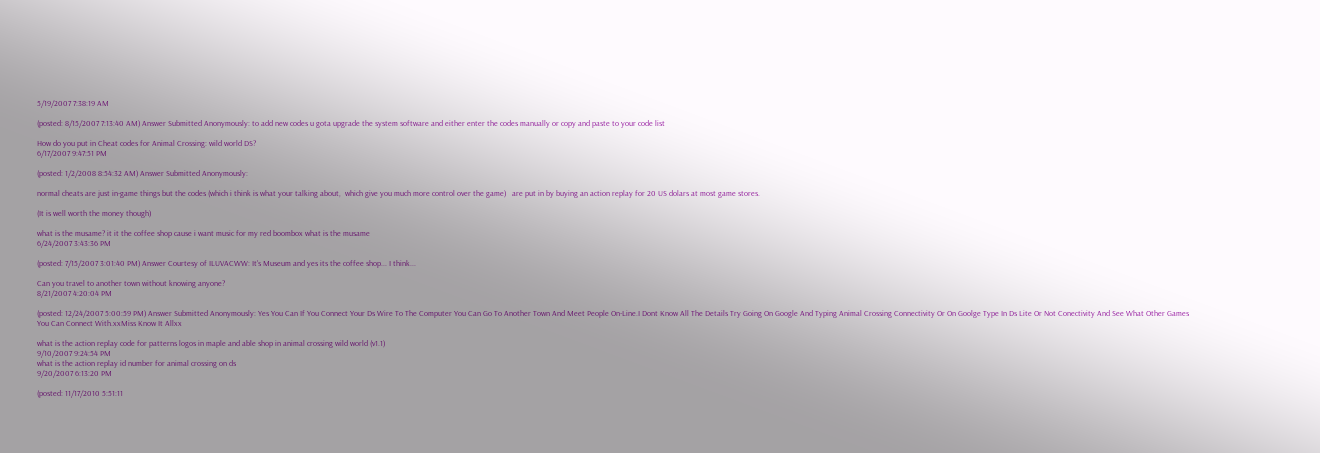5/19/2007 7:38:19 AM

(posted: 8/15/2007 7:13:40 AM) Answer Submitted Anonymously: to add new codes u gota upgrade the system software and either enter the codes manually or copy and paste to your code list

How do you put in Cheat codes for Animal Crossing: wild world DS?
6/17/2007 9:47:51 PM

(posted: 1/2/2008 8:54:32 AM) Answer Submitted Anonymously:

normal cheats are just in-game things but the codes (which i think is what your talking about,  which give you much more control over the game)   are put in by buying an action replay for 20 US dolars at most game stores.

(It is well worth the money though)

what is the musame? it it the coffee shop cause i want music for my red boombox what is the musame
6/24/2007 3:43:36 PM

(posted: 7/15/2007 3:01:40 PM) Answer Courtesy of ILUVACWW: It's Museum and yes its the coffee shop... I think...

Can you travel to another town without knowing anyone?
8/21/2007 4:20:04 PM

(posted: 12/24/2007 5:00:59 PM) Answer Submitted Anonymously: Yes You Can If You Connect Your Ds Wire To The Computer You Can Go To Another Town And Meet People On-Line.I Dont Know All The Details Try Going On Google And Typing Animal Crossing Connectivity Or On Goolge Type In Ds Lite Or Not Conectivity And See What Other Games You Can Connect With.xxMiss Know It Allxx

what is the action replay code for patterns logos in maple and able shop in animal crossing wild world (v1.1)
9/10/2007 9:24:54 PM
what is the action replay id number for animal crossing on ds
9/20/2007 6:13:20 PM

(posted: 11/17/2010 5:51:11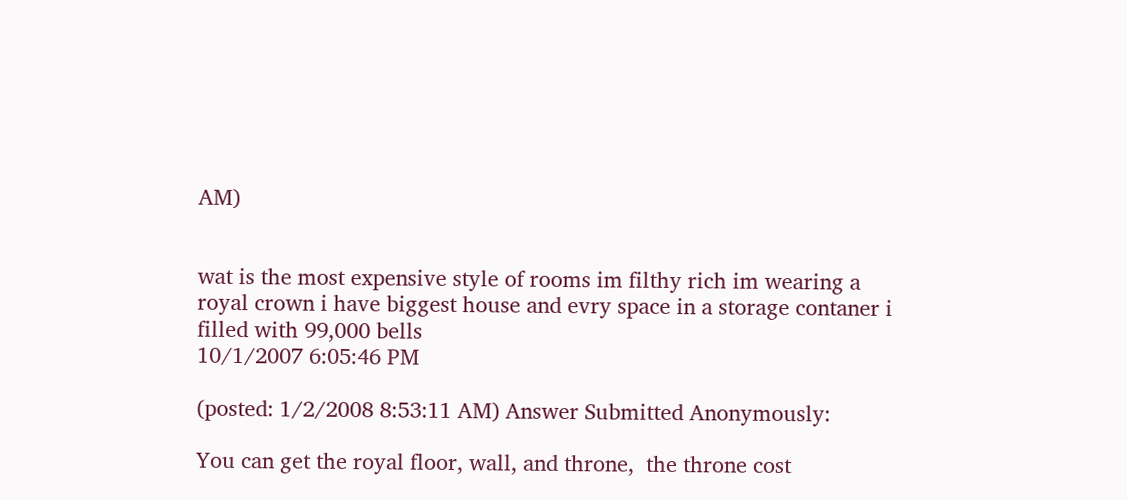AM)


wat is the most expensive style of rooms im filthy rich im wearing a royal crown i have biggest house and evry space in a storage contaner i filled with 99,000 bells
10/1/2007 6:05:46 PM

(posted: 1/2/2008 8:53:11 AM) Answer Submitted Anonymously:

You can get the royal floor, wall, and throne,  the throne cost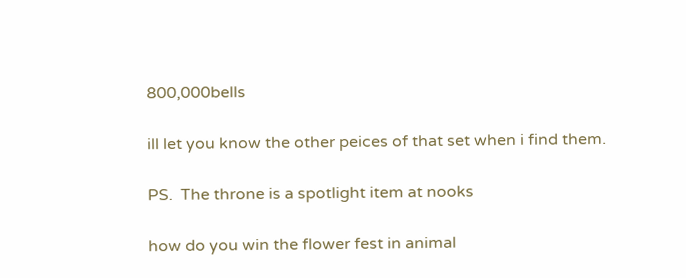800,000bells

ill let you know the other peices of that set when i find them.

PS.  The throne is a spotlight item at nooks

how do you win the flower fest in animal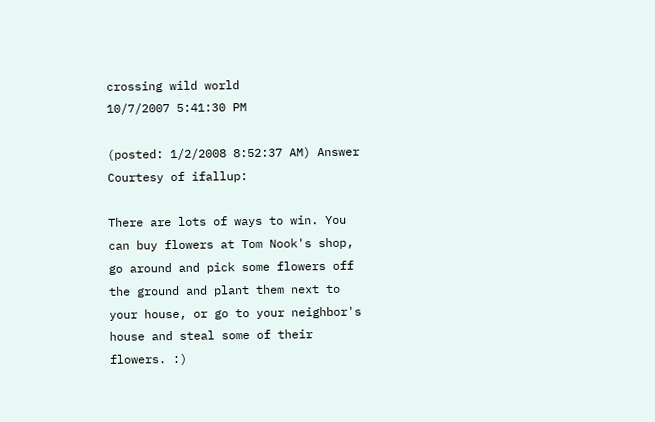crossing wild world
10/7/2007 5:41:30 PM

(posted: 1/2/2008 8:52:37 AM) Answer Courtesy of ifallup:

There are lots of ways to win. You can buy flowers at Tom Nook's shop, go around and pick some flowers off the ground and plant them next to your house, or go to your neighbor's house and steal some of their flowers. :)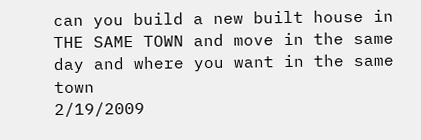can you build a new built house in THE SAME TOWN and move in the same day and where you want in the same town
2/19/2009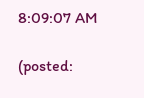8:09:07 AM

(posted: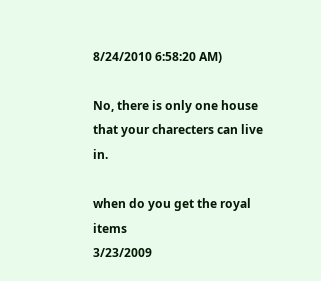8/24/2010 6:58:20 AM)

No, there is only one house that your charecters can live in.

when do you get the royal items
3/23/2009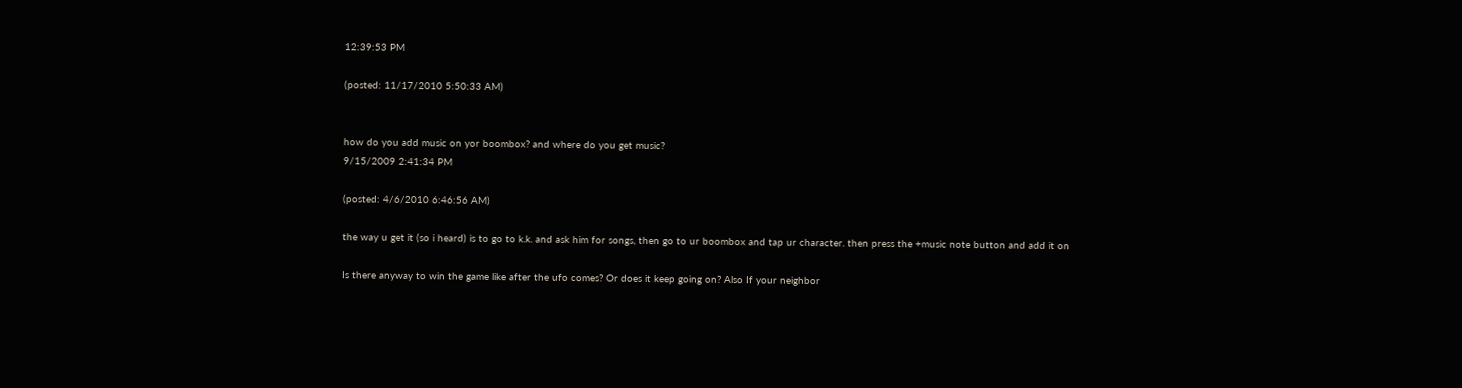12:39:53 PM

(posted: 11/17/2010 5:50:33 AM)


how do you add music on yor boombox? and where do you get music?
9/15/2009 2:41:34 PM

(posted: 4/6/2010 6:46:56 AM)

the way u get it (so i heard) is to go to k.k. and ask him for songs, then go to ur boombox and tap ur character. then press the +music note button and add it on

Is there anyway to win the game like after the ufo comes? Or does it keep going on? Also If your neighbor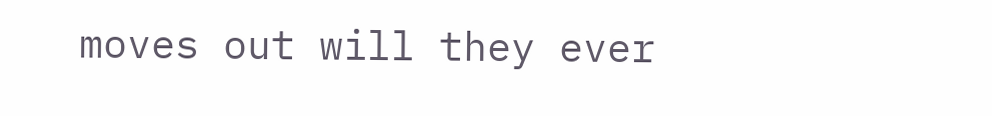moves out will they ever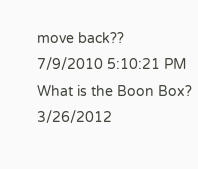move back??
7/9/2010 5:10:21 PM
What is the Boon Box?
3/26/2012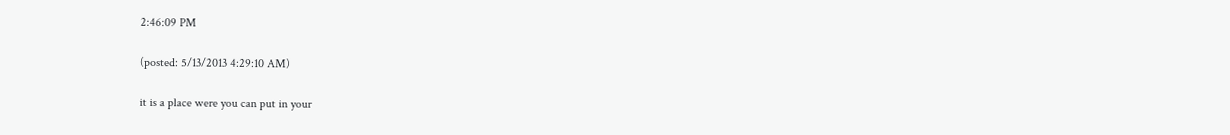2:46:09 PM

(posted: 5/13/2013 4:29:10 AM)

it is a place were you can put in your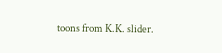toons from K.K. slider.